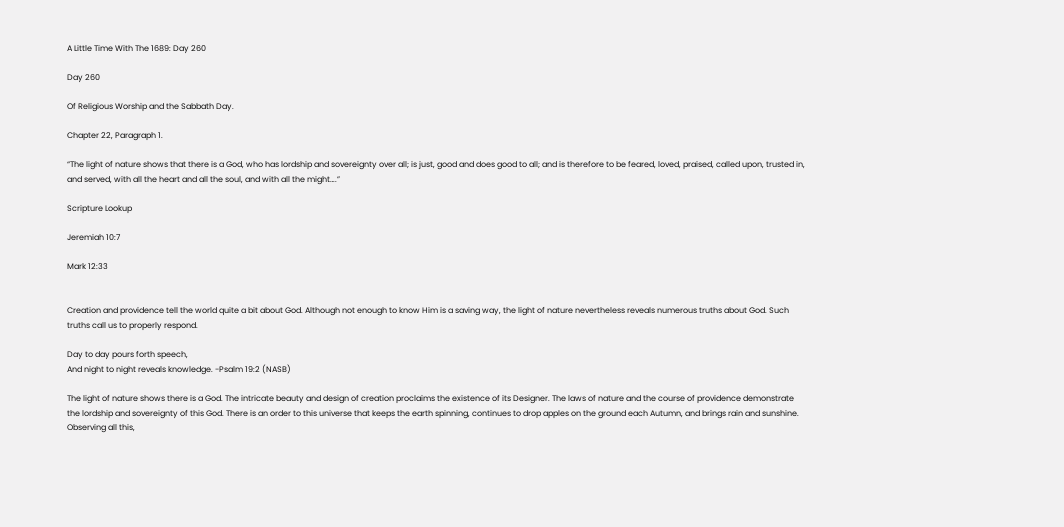A Little Time With The 1689: Day 260

Day 260

Of Religious Worship and the Sabbath Day.

Chapter 22, Paragraph 1.

“The light of nature shows that there is a God, who has lordship and sovereignty over all; is just, good and does good to all; and is therefore to be feared, loved, praised, called upon, trusted in, and served, with all the heart and all the soul, and with all the might….”

Scripture Lookup

Jeremiah 10:7

Mark 12:33


Creation and providence tell the world quite a bit about God. Although not enough to know Him is a saving way, the light of nature nevertheless reveals numerous truths about God. Such truths call us to properly respond.

Day to day pours forth speech,
And night to night reveals knowledge. -Psalm 19:2 (NASB)

The light of nature shows there is a God. The intricate beauty and design of creation proclaims the existence of its Designer. The laws of nature and the course of providence demonstrate the lordship and sovereignty of this God. There is an order to this universe that keeps the earth spinning, continues to drop apples on the ground each Autumn, and brings rain and sunshine. Observing all this,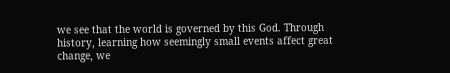we see that the world is governed by this God. Through history, learning how seemingly small events affect great change, we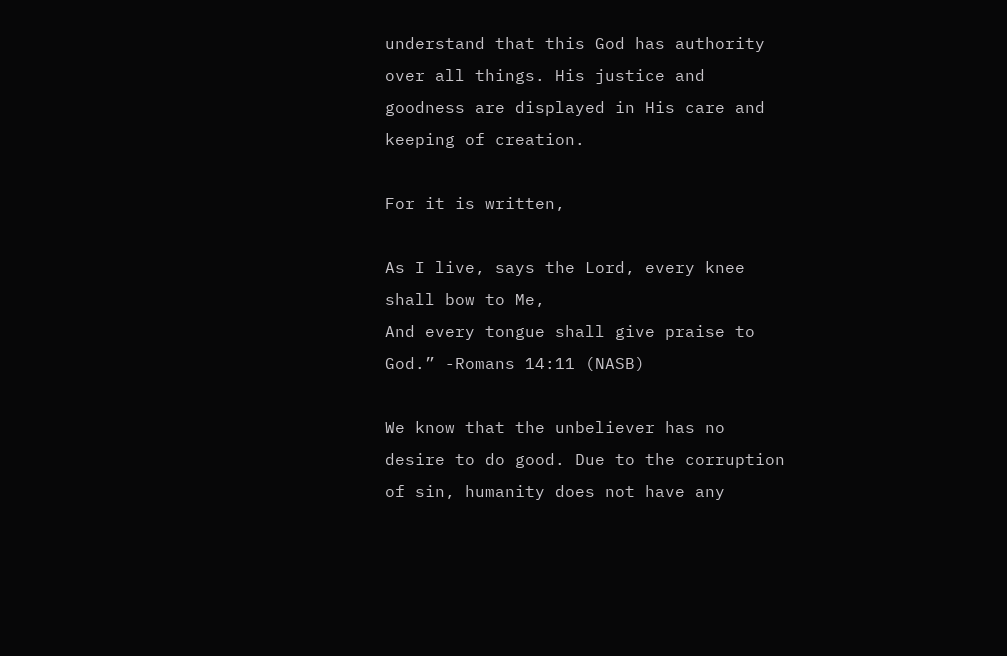understand that this God has authority over all things. His justice and goodness are displayed in His care and keeping of creation.

For it is written,

As I live, says the Lord, every knee shall bow to Me,
And every tongue shall give praise to God.” -Romans 14:11 (NASB)

We know that the unbeliever has no desire to do good. Due to the corruption of sin, humanity does not have any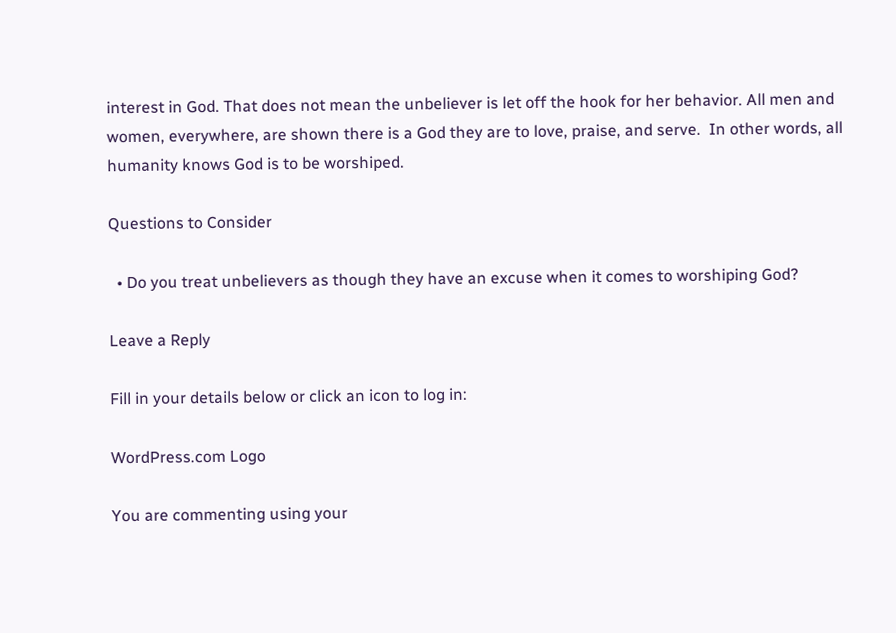interest in God. That does not mean the unbeliever is let off the hook for her behavior. All men and women, everywhere, are shown there is a God they are to love, praise, and serve.  In other words, all humanity knows God is to be worshiped.

Questions to Consider

  • Do you treat unbelievers as though they have an excuse when it comes to worshiping God?

Leave a Reply

Fill in your details below or click an icon to log in:

WordPress.com Logo

You are commenting using your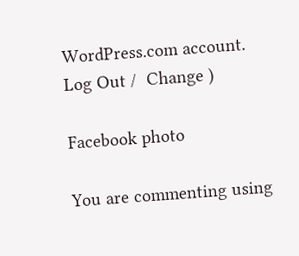WordPress.com account. Log Out /  Change )

Facebook photo

You are commenting using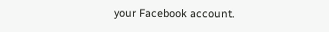your Facebook account.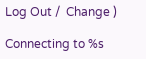Log Out /  Change )

Connecting to %s